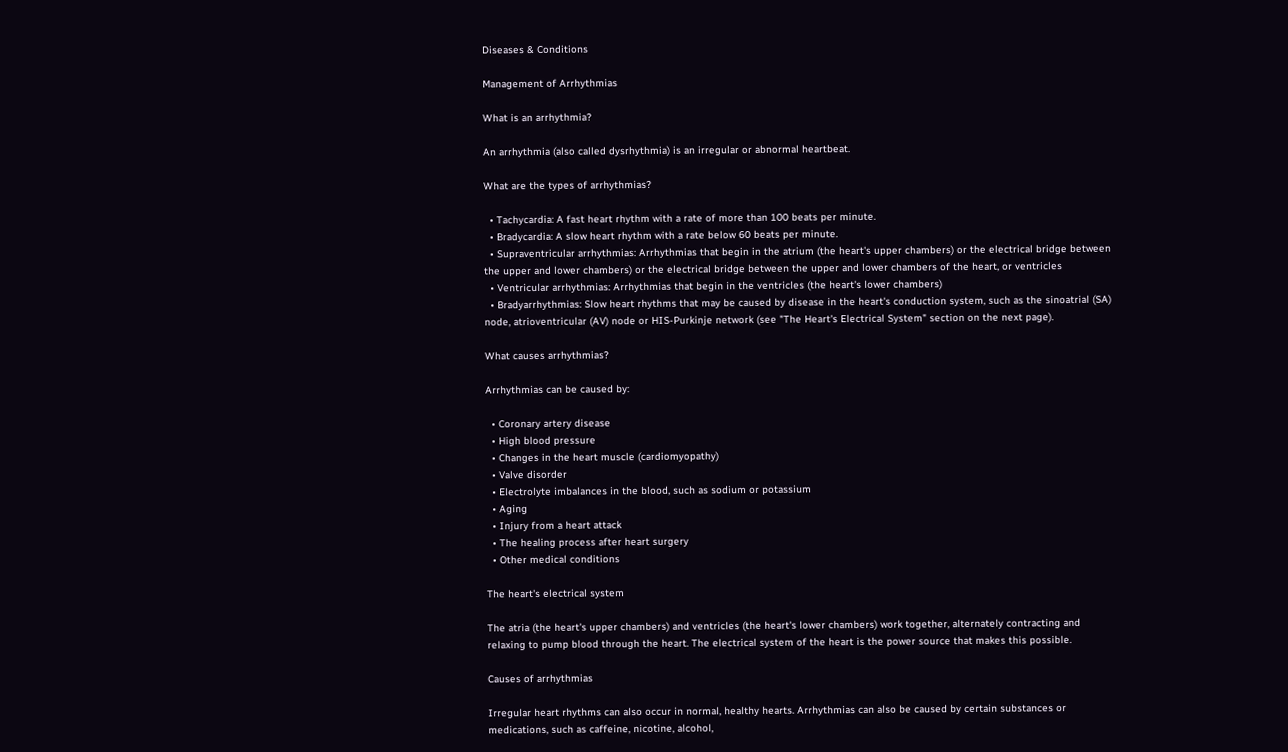Diseases & Conditions

Management of Arrhythmias

What is an arrhythmia?

An arrhythmia (also called dysrhythmia) is an irregular or abnormal heartbeat.

What are the types of arrhythmias?

  • Tachycardia: A fast heart rhythm with a rate of more than 100 beats per minute.
  • Bradycardia: A slow heart rhythm with a rate below 60 beats per minute.
  • Supraventricular arrhythmias: Arrhythmias that begin in the atrium (the heart's upper chambers) or the electrical bridge between the upper and lower chambers) or the electrical bridge between the upper and lower chambers of the heart, or ventricles
  • Ventricular arrhythmias: Arrhythmias that begin in the ventricles (the heart's lower chambers)
  • Bradyarrhythmias: Slow heart rhythms that may be caused by disease in the heart's conduction system, such as the sinoatrial (SA) node, atrioventricular (AV) node or HIS-Purkinje network (see "The Heart's Electrical System" section on the next page).

What causes arrhythmias?

Arrhythmias can be caused by:

  • Coronary artery disease
  • High blood pressure
  • Changes in the heart muscle (cardiomyopathy)
  • Valve disorder
  • Electrolyte imbalances in the blood, such as sodium or potassium
  • Aging
  • Injury from a heart attack
  • The healing process after heart surgery
  • Other medical conditions

The heart's electrical system

The atria (the heart's upper chambers) and ventricles (the heart's lower chambers) work together, alternately contracting and relaxing to pump blood through the heart. The electrical system of the heart is the power source that makes this possible.

Causes of arrhythmias

Irregular heart rhythms can also occur in normal, healthy hearts. Arrhythmias can also be caused by certain substances or medications, such as caffeine, nicotine, alcohol,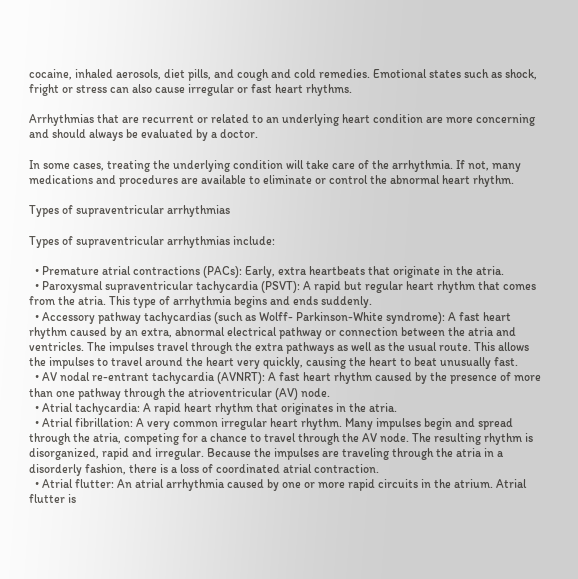cocaine, inhaled aerosols, diet pills, and cough and cold remedies. Emotional states such as shock, fright or stress can also cause irregular or fast heart rhythms.

Arrhythmias that are recurrent or related to an underlying heart condition are more concerning and should always be evaluated by a doctor.

In some cases, treating the underlying condition will take care of the arrhythmia. If not, many medications and procedures are available to eliminate or control the abnormal heart rhythm.

Types of supraventricular arrhythmias

Types of supraventricular arrhythmias include:

  • Premature atrial contractions (PACs): Early, extra heartbeats that originate in the atria.
  • Paroxysmal supraventricular tachycardia (PSVT): A rapid but regular heart rhythm that comes from the atria. This type of arrhythmia begins and ends suddenly.
  • Accessory pathway tachycardias (such as Wolff- Parkinson-White syndrome): A fast heart rhythm caused by an extra, abnormal electrical pathway or connection between the atria and ventricles. The impulses travel through the extra pathways as well as the usual route. This allows the impulses to travel around the heart very quickly, causing the heart to beat unusually fast.
  • AV nodal re-entrant tachycardia (AVNRT): A fast heart rhythm caused by the presence of more than one pathway through the atrioventricular (AV) node.
  • Atrial tachycardia: A rapid heart rhythm that originates in the atria.
  • Atrial fibrillation: A very common irregular heart rhythm. Many impulses begin and spread through the atria, competing for a chance to travel through the AV node. The resulting rhythm is disorganized, rapid and irregular. Because the impulses are traveling through the atria in a disorderly fashion, there is a loss of coordinated atrial contraction.
  • Atrial flutter: An atrial arrhythmia caused by one or more rapid circuits in the atrium. Atrial flutter is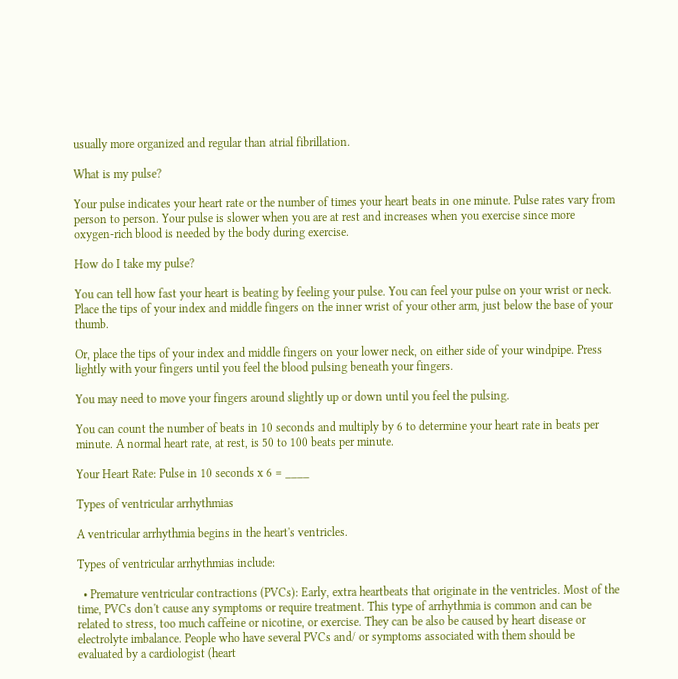usually more organized and regular than atrial fibrillation.

What is my pulse?

Your pulse indicates your heart rate or the number of times your heart beats in one minute. Pulse rates vary from person to person. Your pulse is slower when you are at rest and increases when you exercise since more oxygen-rich blood is needed by the body during exercise.

How do I take my pulse?

You can tell how fast your heart is beating by feeling your pulse. You can feel your pulse on your wrist or neck. Place the tips of your index and middle fingers on the inner wrist of your other arm, just below the base of your thumb.

Or, place the tips of your index and middle fingers on your lower neck, on either side of your windpipe. Press lightly with your fingers until you feel the blood pulsing beneath your fingers.

You may need to move your fingers around slightly up or down until you feel the pulsing.

You can count the number of beats in 10 seconds and multiply by 6 to determine your heart rate in beats per minute. A normal heart rate, at rest, is 50 to 100 beats per minute.

Your Heart Rate: Pulse in 10 seconds x 6 = ____

Types of ventricular arrhythmias

A ventricular arrhythmia begins in the heart's ventricles.

Types of ventricular arrhythmias include:

  • Premature ventricular contractions (PVCs): Early, extra heartbeats that originate in the ventricles. Most of the time, PVCs don't cause any symptoms or require treatment. This type of arrhythmia is common and can be related to stress, too much caffeine or nicotine, or exercise. They can be also be caused by heart disease or electrolyte imbalance. People who have several PVCs and/ or symptoms associated with them should be evaluated by a cardiologist (heart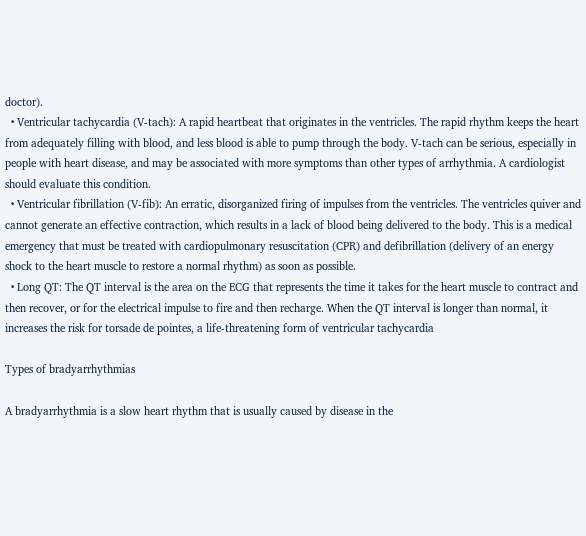doctor).
  • Ventricular tachycardia (V-tach): A rapid heartbeat that originates in the ventricles. The rapid rhythm keeps the heart from adequately filling with blood, and less blood is able to pump through the body. V-tach can be serious, especially in people with heart disease, and may be associated with more symptoms than other types of arrhythmia. A cardiologist should evaluate this condition.
  • Ventricular fibrillation (V-fib): An erratic, disorganized firing of impulses from the ventricles. The ventricles quiver and cannot generate an effective contraction, which results in a lack of blood being delivered to the body. This is a medical emergency that must be treated with cardiopulmonary resuscitation (CPR) and defibrillation (delivery of an energy shock to the heart muscle to restore a normal rhythm) as soon as possible.
  • Long QT: The QT interval is the area on the ECG that represents the time it takes for the heart muscle to contract and then recover, or for the electrical impulse to fire and then recharge. When the QT interval is longer than normal, it increases the risk for torsade de pointes, a life-threatening form of ventricular tachycardia

Types of bradyarrhythmias

A bradyarrhythmia is a slow heart rhythm that is usually caused by disease in the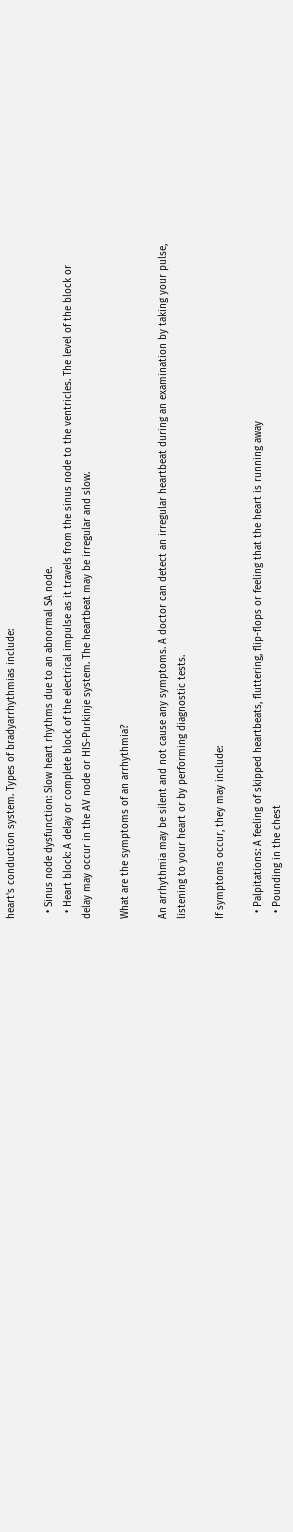heart's conduction system. Types of bradyarrhythmias include:

  • Sinus node dysfunction: Slow heart rhythms due to an abnormal SA node.
  • Heart block: A delay or complete block of the electrical impulse as it travels from the sinus node to the ventricles. The level of the block or delay may occur in the AV node or HIS-Purkinje system. The heartbeat may be irregular and slow.

What are the symptoms of an arrhythmia?

An arrhythmia may be silent and not cause any symptoms. A doctor can detect an irregular heartbeat during an examination by taking your pulse, listening to your heart or by performing diagnostic tests.

If symptoms occur, they may include:

  • Palpitations: A feeling of skipped heartbeats, fluttering, flip-flops or feeling that the heart is running away
  • Pounding in the chest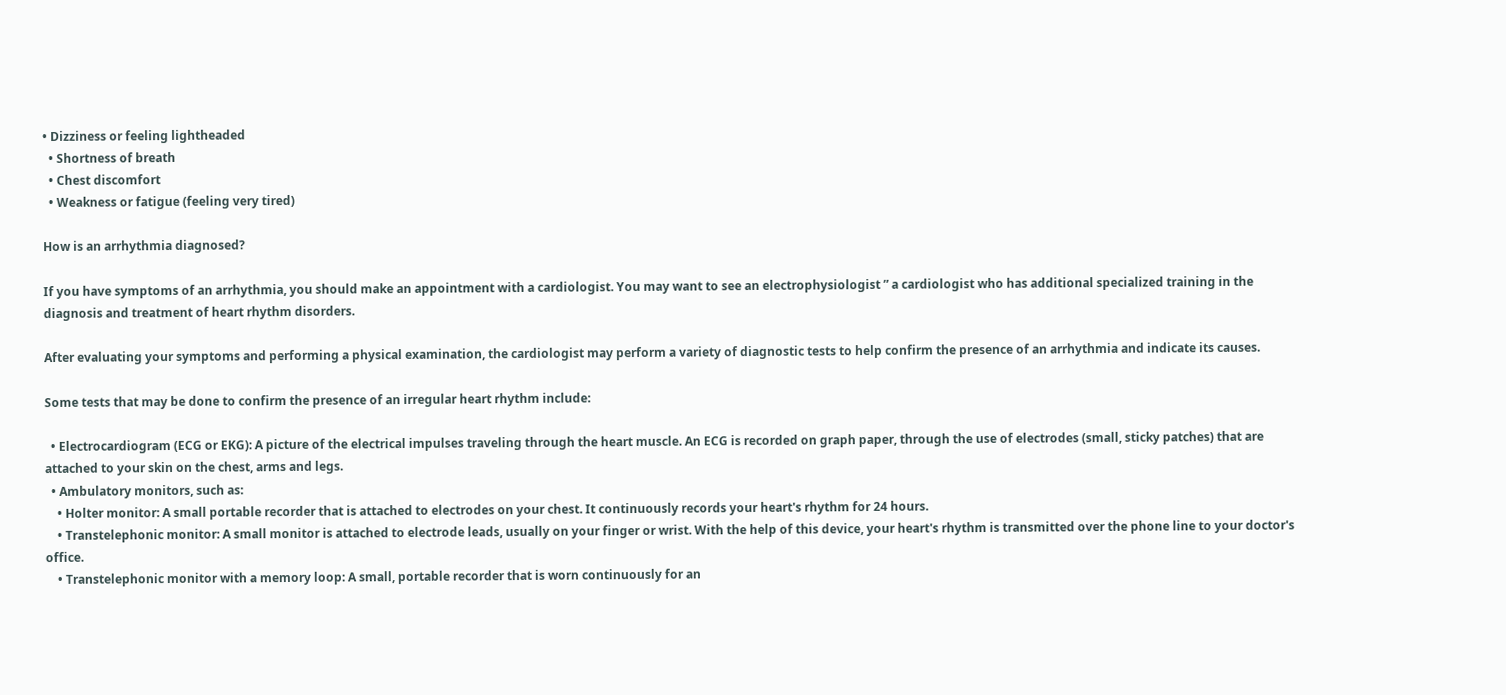• Dizziness or feeling lightheaded
  • Shortness of breath
  • Chest discomfort
  • Weakness or fatigue (feeling very tired)

How is an arrhythmia diagnosed?

If you have symptoms of an arrhythmia, you should make an appointment with a cardiologist. You may want to see an electrophysiologist ” a cardiologist who has additional specialized training in the diagnosis and treatment of heart rhythm disorders.

After evaluating your symptoms and performing a physical examination, the cardiologist may perform a variety of diagnostic tests to help confirm the presence of an arrhythmia and indicate its causes.

Some tests that may be done to confirm the presence of an irregular heart rhythm include:

  • Electrocardiogram (ECG or EKG): A picture of the electrical impulses traveling through the heart muscle. An ECG is recorded on graph paper, through the use of electrodes (small, sticky patches) that are attached to your skin on the chest, arms and legs.
  • Ambulatory monitors, such as:
    • Holter monitor: A small portable recorder that is attached to electrodes on your chest. It continuously records your heart's rhythm for 24 hours.
    • Transtelephonic monitor: A small monitor is attached to electrode leads, usually on your finger or wrist. With the help of this device, your heart's rhythm is transmitted over the phone line to your doctor's office.
    • Transtelephonic monitor with a memory loop: A small, portable recorder that is worn continuously for an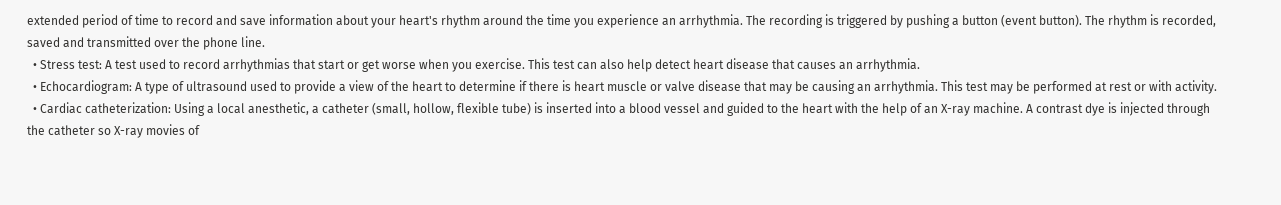extended period of time to record and save information about your heart's rhythm around the time you experience an arrhythmia. The recording is triggered by pushing a button (event button). The rhythm is recorded, saved and transmitted over the phone line.
  • Stress test: A test used to record arrhythmias that start or get worse when you exercise. This test can also help detect heart disease that causes an arrhythmia.
  • Echocardiogram: A type of ultrasound used to provide a view of the heart to determine if there is heart muscle or valve disease that may be causing an arrhythmia. This test may be performed at rest or with activity.
  • Cardiac catheterization: Using a local anesthetic, a catheter (small, hollow, flexible tube) is inserted into a blood vessel and guided to the heart with the help of an X-ray machine. A contrast dye is injected through the catheter so X-ray movies of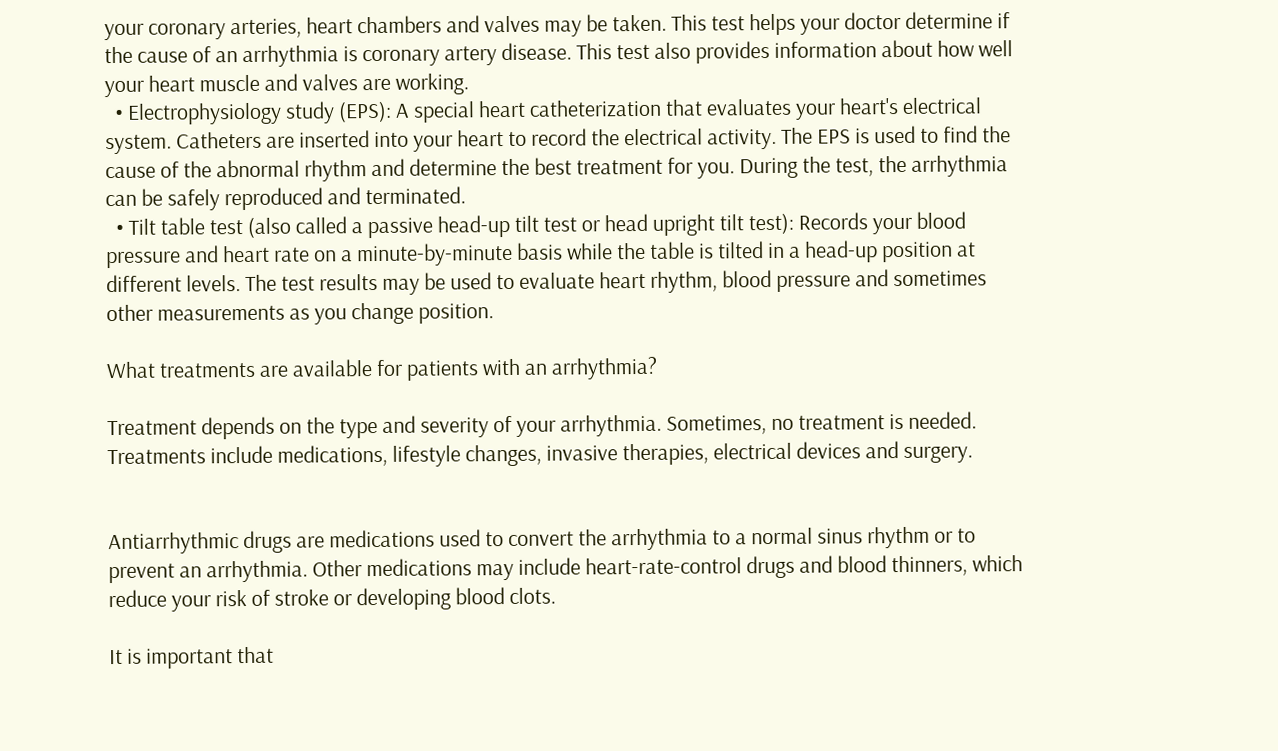your coronary arteries, heart chambers and valves may be taken. This test helps your doctor determine if the cause of an arrhythmia is coronary artery disease. This test also provides information about how well your heart muscle and valves are working.
  • Electrophysiology study (EPS): A special heart catheterization that evaluates your heart's electrical system. Catheters are inserted into your heart to record the electrical activity. The EPS is used to find the cause of the abnormal rhythm and determine the best treatment for you. During the test, the arrhythmia can be safely reproduced and terminated.
  • Tilt table test (also called a passive head-up tilt test or head upright tilt test): Records your blood pressure and heart rate on a minute-by-minute basis while the table is tilted in a head-up position at different levels. The test results may be used to evaluate heart rhythm, blood pressure and sometimes other measurements as you change position.

What treatments are available for patients with an arrhythmia?

Treatment depends on the type and severity of your arrhythmia. Sometimes, no treatment is needed. Treatments include medications, lifestyle changes, invasive therapies, electrical devices and surgery.


Antiarrhythmic drugs are medications used to convert the arrhythmia to a normal sinus rhythm or to prevent an arrhythmia. Other medications may include heart-rate-control drugs and blood thinners, which reduce your risk of stroke or developing blood clots.

It is important that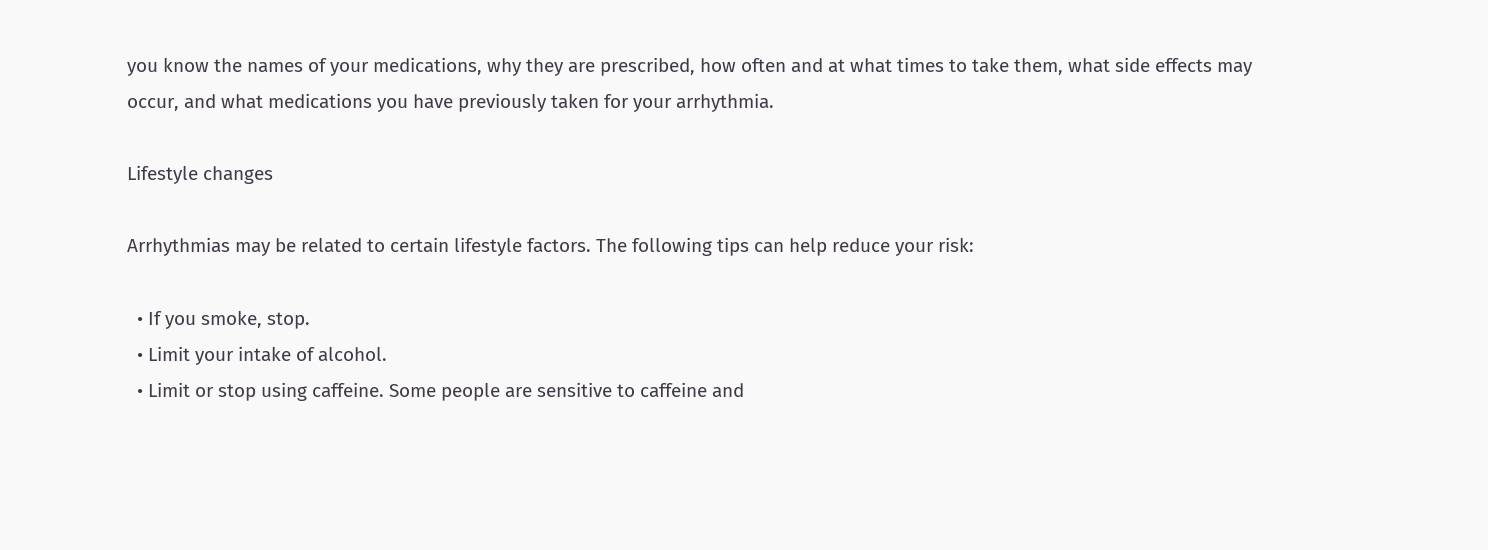you know the names of your medications, why they are prescribed, how often and at what times to take them, what side effects may occur, and what medications you have previously taken for your arrhythmia.

Lifestyle changes

Arrhythmias may be related to certain lifestyle factors. The following tips can help reduce your risk:

  • If you smoke, stop.
  • Limit your intake of alcohol.
  • Limit or stop using caffeine. Some people are sensitive to caffeine and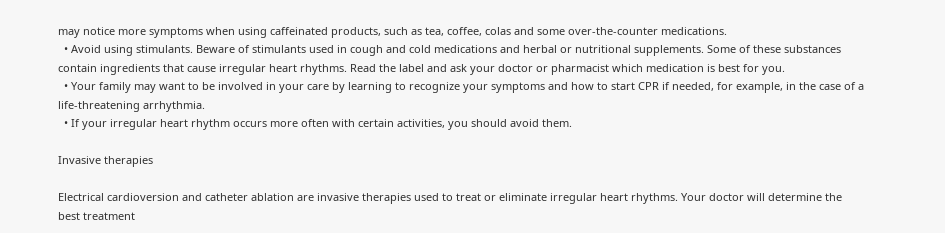may notice more symptoms when using caffeinated products, such as tea, coffee, colas and some over-the-counter medications.
  • Avoid using stimulants. Beware of stimulants used in cough and cold medications and herbal or nutritional supplements. Some of these substances contain ingredients that cause irregular heart rhythms. Read the label and ask your doctor or pharmacist which medication is best for you.
  • Your family may want to be involved in your care by learning to recognize your symptoms and how to start CPR if needed, for example, in the case of a life-threatening arrhythmia.
  • If your irregular heart rhythm occurs more often with certain activities, you should avoid them.

Invasive therapies

Electrical cardioversion and catheter ablation are invasive therapies used to treat or eliminate irregular heart rhythms. Your doctor will determine the best treatment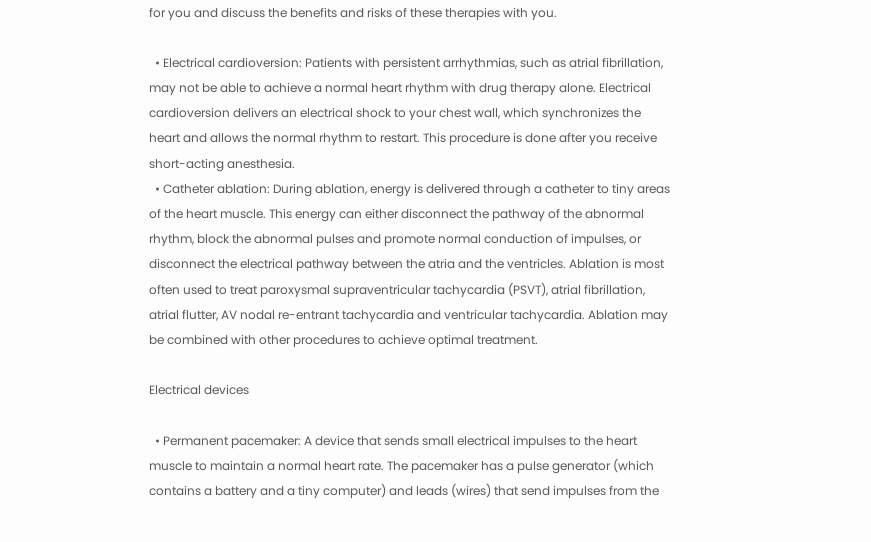for you and discuss the benefits and risks of these therapies with you.

  • Electrical cardioversion: Patients with persistent arrhythmias, such as atrial fibrillation, may not be able to achieve a normal heart rhythm with drug therapy alone. Electrical cardioversion delivers an electrical shock to your chest wall, which synchronizes the heart and allows the normal rhythm to restart. This procedure is done after you receive short-acting anesthesia.
  • Catheter ablation: During ablation, energy is delivered through a catheter to tiny areas of the heart muscle. This energy can either disconnect the pathway of the abnormal rhythm, block the abnormal pulses and promote normal conduction of impulses, or disconnect the electrical pathway between the atria and the ventricles. Ablation is most often used to treat paroxysmal supraventricular tachycardia (PSVT), atrial fibrillation, atrial flutter, AV nodal re-entrant tachycardia and ventricular tachycardia. Ablation may be combined with other procedures to achieve optimal treatment.

Electrical devices

  • Permanent pacemaker: A device that sends small electrical impulses to the heart muscle to maintain a normal heart rate. The pacemaker has a pulse generator (which contains a battery and a tiny computer) and leads (wires) that send impulses from the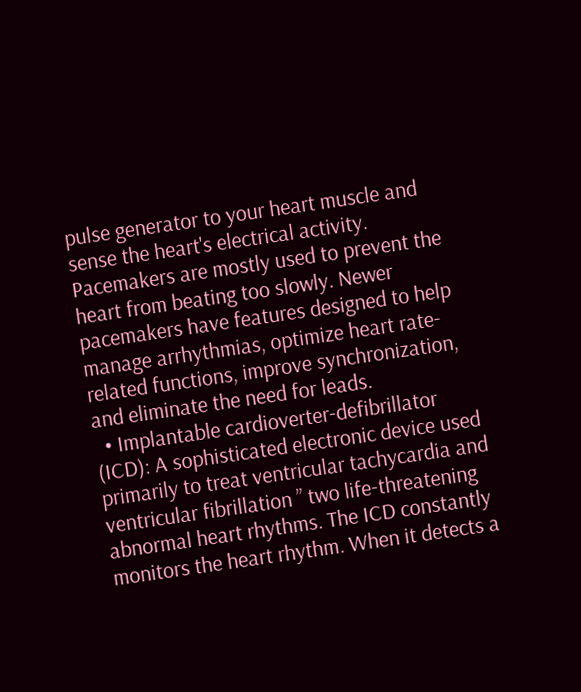pulse generator to your heart muscle and sense the heart's electrical activity. Pacemakers are mostly used to prevent the heart from beating too slowly. Newer pacemakers have features designed to help manage arrhythmias, optimize heart rate- related functions, improve synchronization, and eliminate the need for leads.
  • Implantable cardioverter-defibrillator (ICD): A sophisticated electronic device used primarily to treat ventricular tachycardia and ventricular fibrillation ” two life-threatening abnormal heart rhythms. The ICD constantly monitors the heart rhythm. When it detects a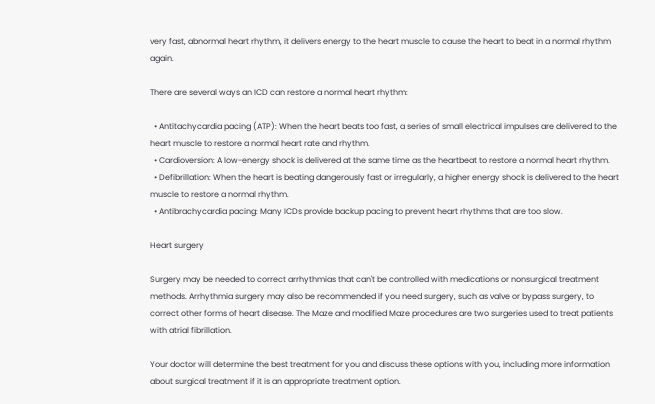very fast, abnormal heart rhythm, it delivers energy to the heart muscle to cause the heart to beat in a normal rhythm again.

There are several ways an ICD can restore a normal heart rhythm:

  • Antitachycardia pacing (ATP): When the heart beats too fast, a series of small electrical impulses are delivered to the heart muscle to restore a normal heart rate and rhythm.
  • Cardioversion: A low-energy shock is delivered at the same time as the heartbeat to restore a normal heart rhythm.
  • Defibrillation: When the heart is beating dangerously fast or irregularly, a higher energy shock is delivered to the heart muscle to restore a normal rhythm.
  • Antibrachycardia pacing: Many ICDs provide backup pacing to prevent heart rhythms that are too slow.

Heart surgery

Surgery may be needed to correct arrhythmias that can't be controlled with medications or nonsurgical treatment methods. Arrhythmia surgery may also be recommended if you need surgery, such as valve or bypass surgery, to correct other forms of heart disease. The Maze and modified Maze procedures are two surgeries used to treat patients with atrial fibrillation.

Your doctor will determine the best treatment for you and discuss these options with you, including more information about surgical treatment if it is an appropriate treatment option.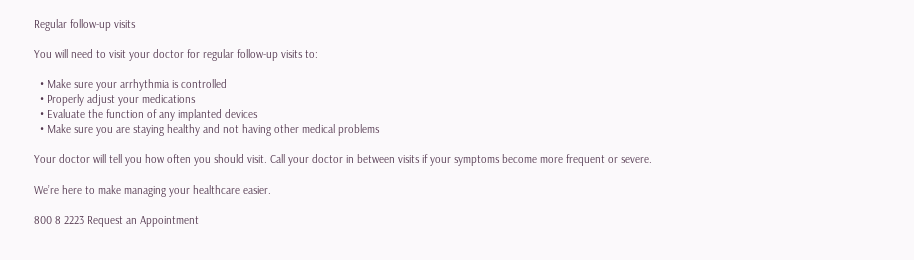Regular follow-up visits

You will need to visit your doctor for regular follow-up visits to:

  • Make sure your arrhythmia is controlled
  • Properly adjust your medications
  • Evaluate the function of any implanted devices
  • Make sure you are staying healthy and not having other medical problems

Your doctor will tell you how often you should visit. Call your doctor in between visits if your symptoms become more frequent or severe.

We’re here to make managing your healthcare easier.

800 8 2223 Request an Appointment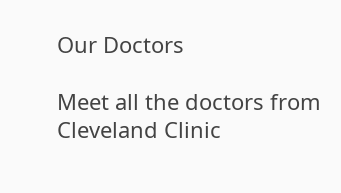Our Doctors

Meet all the doctors from Cleveland Clinic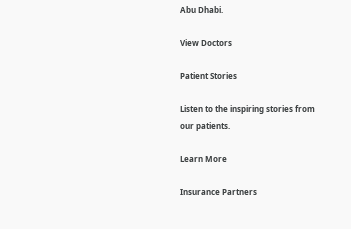Abu Dhabi.

View Doctors

Patient Stories

Listen to the inspiring stories from our patients.

Learn More

Insurance Partners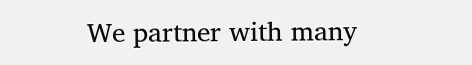We partner with many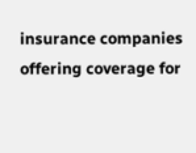insurance companies offering coverage for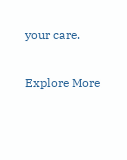your care.

Explore More